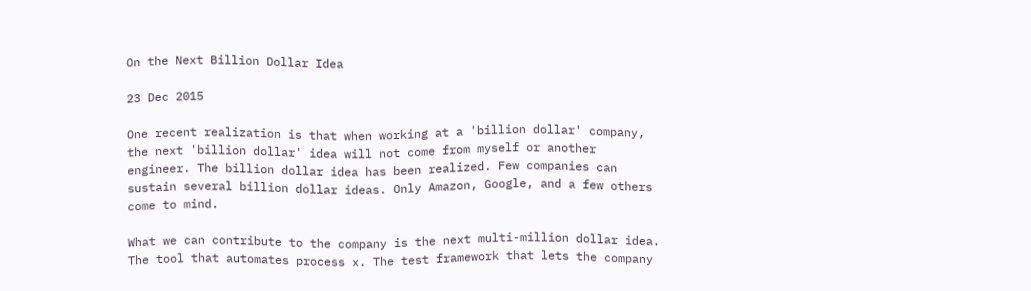On the Next Billion Dollar Idea

23 Dec 2015

One recent realization is that when working at a 'billion dollar' company, the next 'billion dollar' idea will not come from myself or another engineer. The billion dollar idea has been realized. Few companies can sustain several billion dollar ideas. Only Amazon, Google, and a few others come to mind.

What we can contribute to the company is the next multi-million dollar idea. The tool that automates process x. The test framework that lets the company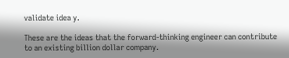validate idea y.

These are the ideas that the forward-thinking engineer can contribute to an existing billion dollar company.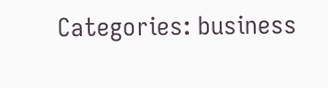Categories: business